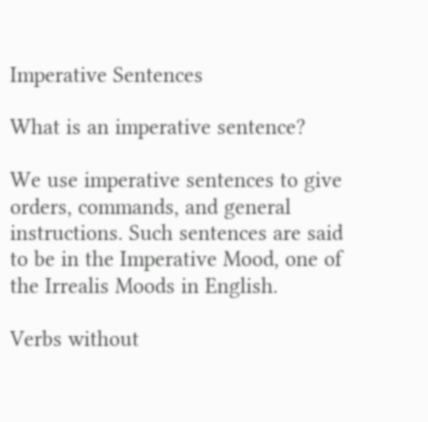Imperative Sentences

What is an imperative sentence?

We use imperative sentences to give orders, commands, and general instructions. Such sentences are said to be in the Imperative Mood, one of the Irrealis Moods in English.

Verbs without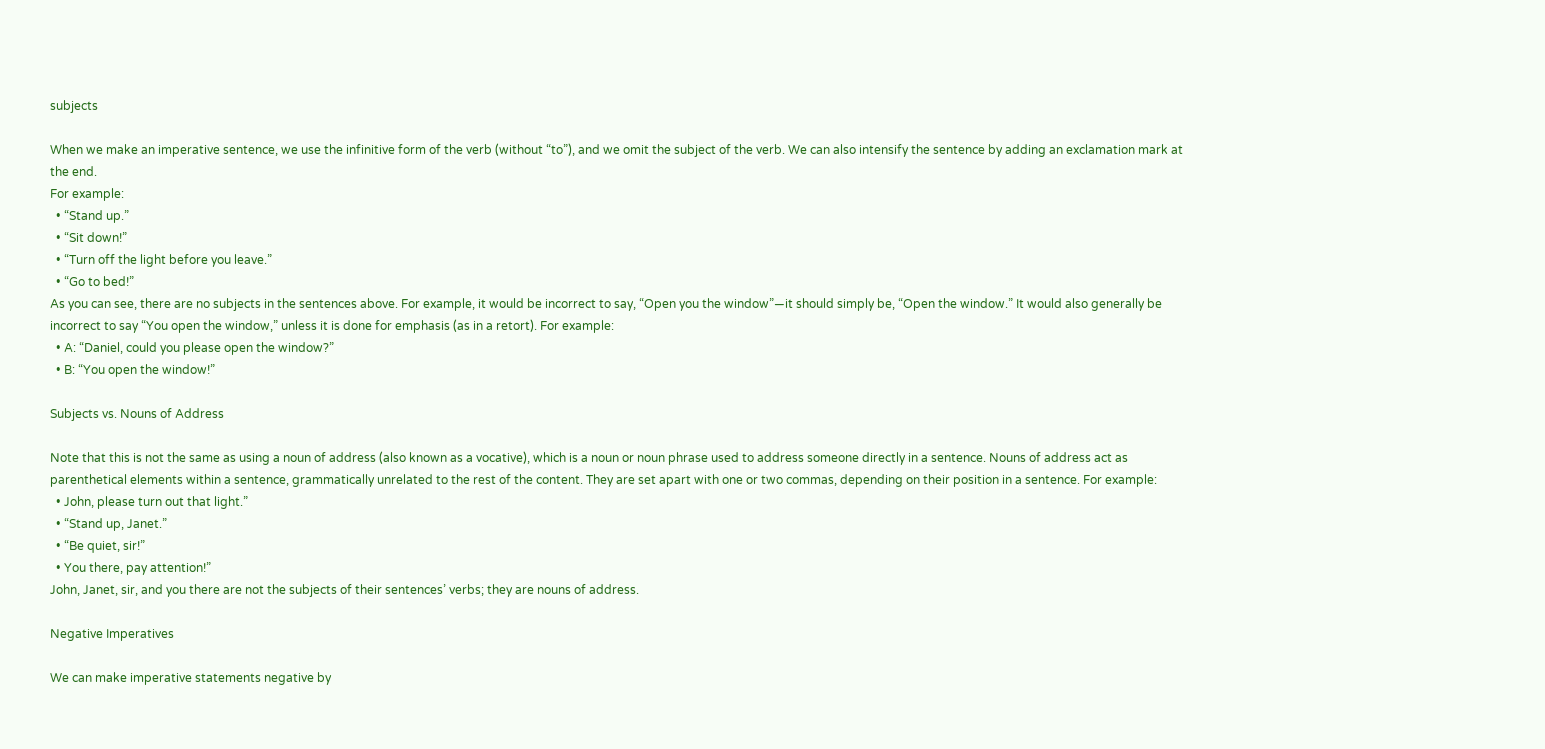subjects

When we make an imperative sentence, we use the infinitive form of the verb (without “to”), and we omit the subject of the verb. We can also intensify the sentence by adding an exclamation mark at the end.
For example:
  • “Stand up.”
  • “Sit down!”
  • “Turn off the light before you leave.”
  • “Go to bed!”
As you can see, there are no subjects in the sentences above. For example, it would be incorrect to say, “Open you the window”—it should simply be, “Open the window.” It would also generally be incorrect to say “You open the window,” unless it is done for emphasis (as in a retort). For example:
  • A: “Daniel, could you please open the window?”
  • B: “You open the window!”

Subjects vs. Nouns of Address

Note that this is not the same as using a noun of address (also known as a vocative), which is a noun or noun phrase used to address someone directly in a sentence. Nouns of address act as parenthetical elements within a sentence, grammatically unrelated to the rest of the content. They are set apart with one or two commas, depending on their position in a sentence. For example:
  • John, please turn out that light.”
  • “Stand up, Janet.”
  • “Be quiet, sir!”
  • You there, pay attention!”
John, Janet, sir, and you there are not the subjects of their sentences’ verbs; they are nouns of address.

Negative Imperatives

We can make imperative statements negative by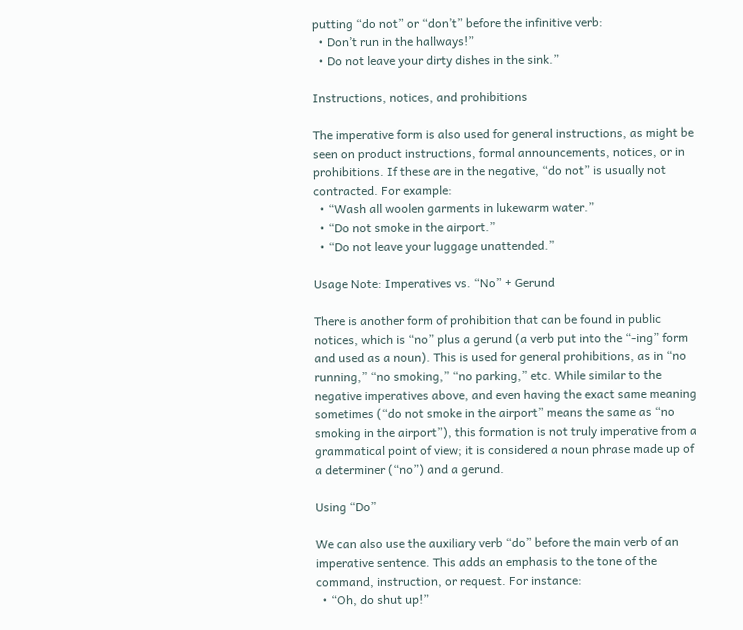putting “do not” or “don’t” before the infinitive verb:
  • Don’t run in the hallways!”
  • Do not leave your dirty dishes in the sink.”

Instructions, notices, and prohibitions

The imperative form is also used for general instructions, as might be seen on product instructions, formal announcements, notices, or in prohibitions. If these are in the negative, “do not” is usually not contracted. For example:
  • “Wash all woolen garments in lukewarm water.”
  • “Do not smoke in the airport.”
  • “Do not leave your luggage unattended.”

Usage Note: Imperatives vs. “No” + Gerund

There is another form of prohibition that can be found in public notices, which is “no” plus a gerund (a verb put into the “-ing” form and used as a noun). This is used for general prohibitions, as in “no running,” “no smoking,” “no parking,” etc. While similar to the negative imperatives above, and even having the exact same meaning sometimes (“do not smoke in the airport” means the same as “no smoking in the airport”), this formation is not truly imperative from a grammatical point of view; it is considered a noun phrase made up of a determiner (“no”) and a gerund.

Using “Do”

We can also use the auxiliary verb “do” before the main verb of an imperative sentence. This adds an emphasis to the tone of the command, instruction, or request. For instance:
  • “Oh, do shut up!”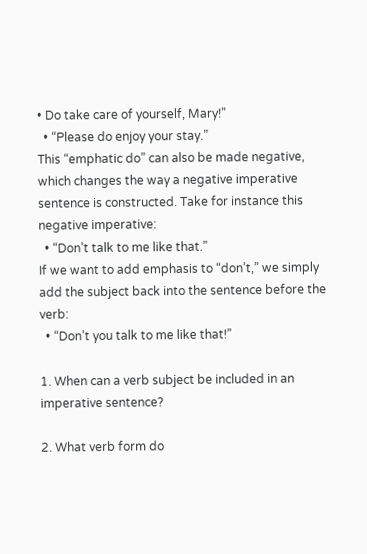• Do take care of yourself, Mary!”
  • “Please do enjoy your stay.”
This “emphatic do” can also be made negative, which changes the way a negative imperative sentence is constructed. Take for instance this negative imperative:
  • “Don’t talk to me like that.”
If we want to add emphasis to “don’t,” we simply add the subject back into the sentence before the verb:
  • “Don’t you talk to me like that!”

1. When can a verb subject be included in an imperative sentence?

2. What verb form do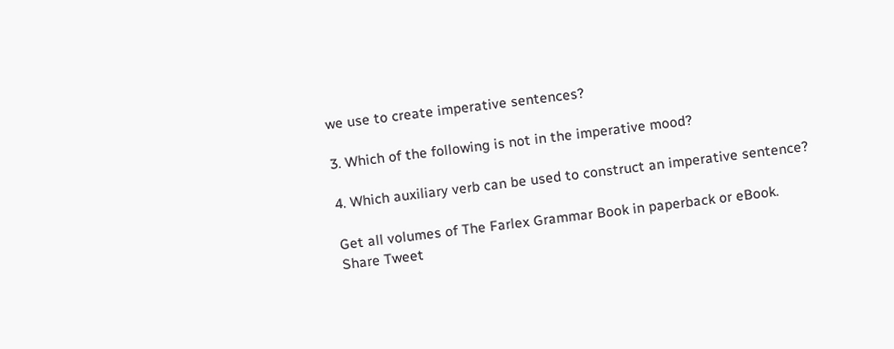we use to create imperative sentences?

3. Which of the following is not in the imperative mood?

4. Which auxiliary verb can be used to construct an imperative sentence?

Get all volumes of The Farlex Grammar Book in paperback or eBook.
Share Tweet